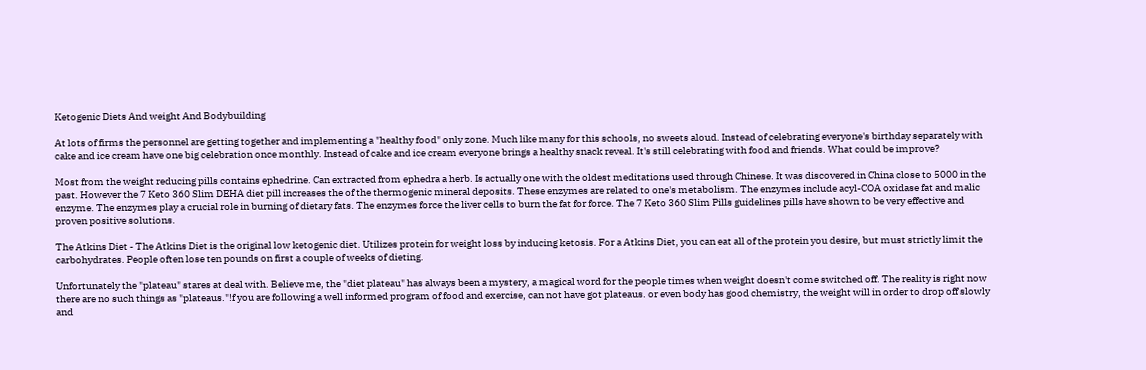Ketogenic Diets And weight And Bodybuilding

At lots of firms the personnel are getting together and implementing a "healthy food" only zone. Much like many for this schools, no sweets aloud. Instead of celebrating everyone's birthday separately with cake and ice cream have one big celebration once monthly. Instead of cake and ice cream everyone brings a healthy snack reveal. It's still celebrating with food and friends. What could be improve?

Most from the weight reducing pills contains ephedrine. Can extracted from ephedra a herb. Is actually one with the oldest meditations used through Chinese. It was discovered in China close to 5000 in the past. However the 7 Keto 360 Slim DEHA diet pill increases the of the thermogenic mineral deposits. These enzymes are related to one's metabolism. The enzymes include acyl-COA oxidase fat and malic enzyme. The enzymes play a crucial role in burning of dietary fats. The enzymes force the liver cells to burn the fat for force. The 7 Keto 360 Slim Pills guidelines pills have shown to be very effective and proven positive solutions.

The Atkins Diet - The Atkins Diet is the original low ketogenic diet. Utilizes protein for weight loss by inducing ketosis. For a Atkins Diet, you can eat all of the protein you desire, but must strictly limit the carbohydrates. People often lose ten pounds on first a couple of weeks of dieting.

Unfortunately the "plateau" stares at deal with. Believe me, the "diet plateau" has always been a mystery, a magical word for the people times when weight doesn't come switched off. The reality is right now there are no such things as "plateaus."!f you are following a well informed program of food and exercise, can not have got plateaus. or even body has good chemistry, the weight will in order to drop off slowly and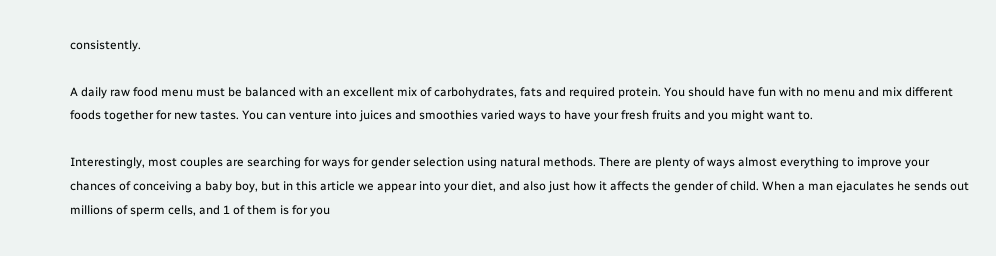consistently.

A daily raw food menu must be balanced with an excellent mix of carbohydrates, fats and required protein. You should have fun with no menu and mix different foods together for new tastes. You can venture into juices and smoothies varied ways to have your fresh fruits and you might want to.

Interestingly, most couples are searching for ways for gender selection using natural methods. There are plenty of ways almost everything to improve your chances of conceiving a baby boy, but in this article we appear into your diet, and also just how it affects the gender of child. When a man ejaculates he sends out millions of sperm cells, and 1 of them is for you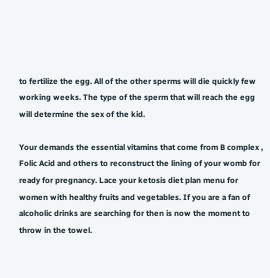to fertilize the egg. All of the other sperms will die quickly few working weeks. The type of the sperm that will reach the egg will determine the sex of the kid.

Your demands the essential vitamins that come from B complex , Folic Acid and others to reconstruct the lining of your womb for ready for pregnancy. Lace your ketosis diet plan menu for women with healthy fruits and vegetables. If you are a fan of alcoholic drinks are searching for then is now the moment to throw in the towel.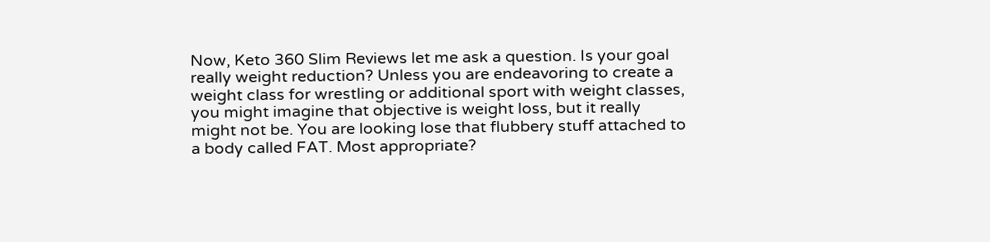Now, Keto 360 Slim Reviews let me ask a question. Is your goal really weight reduction? Unless you are endeavoring to create a weight class for wrestling or additional sport with weight classes, you might imagine that objective is weight loss, but it really might not be. You are looking lose that flubbery stuff attached to a body called FAT. Most appropriate?